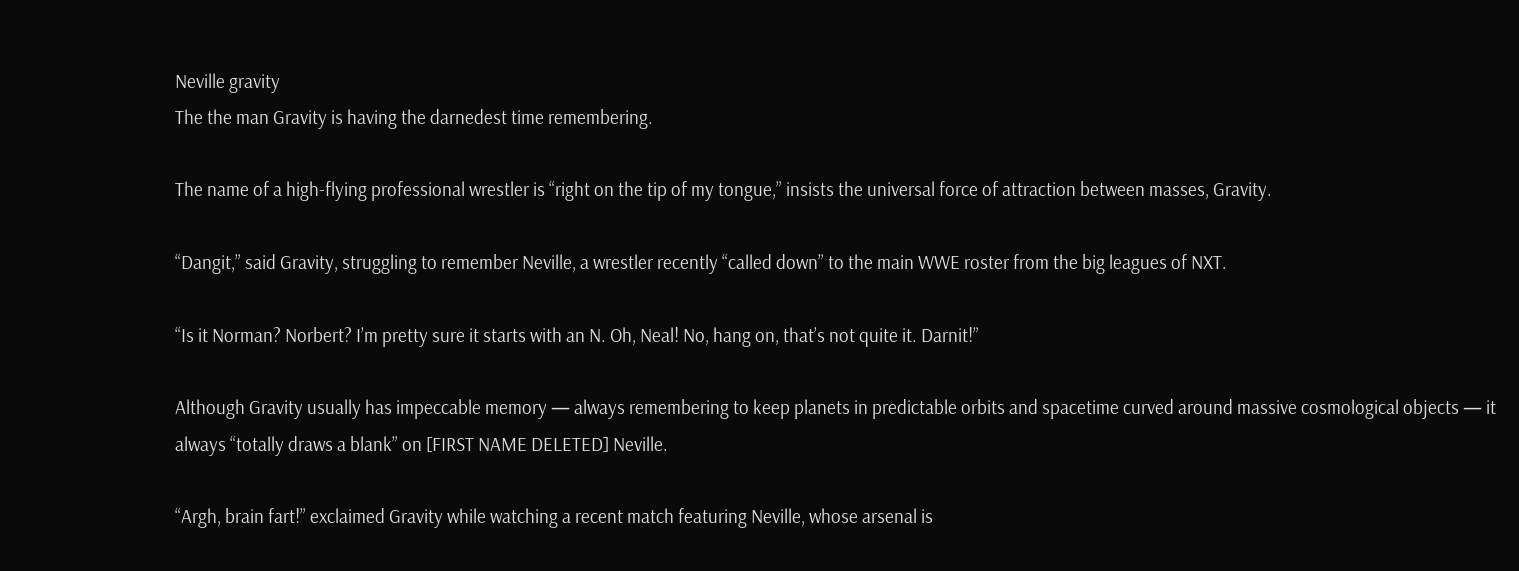Neville gravity
The the man Gravity is having the darnedest time remembering.

The name of a high-flying professional wrestler is “right on the tip of my tongue,” insists the universal force of attraction between masses, Gravity.

“Dangit,” said Gravity, struggling to remember Neville, a wrestler recently “called down” to the main WWE roster from the big leagues of NXT.

“Is it Norman? Norbert? I’m pretty sure it starts with an N. Oh, Neal! No, hang on, that’s not quite it. Darnit!”

Although Gravity usually has impeccable memory — always remembering to keep planets in predictable orbits and spacetime curved around massive cosmological objects — it always “totally draws a blank” on [FIRST NAME DELETED] Neville.

“Argh, brain fart!” exclaimed Gravity while watching a recent match featuring Neville, whose arsenal is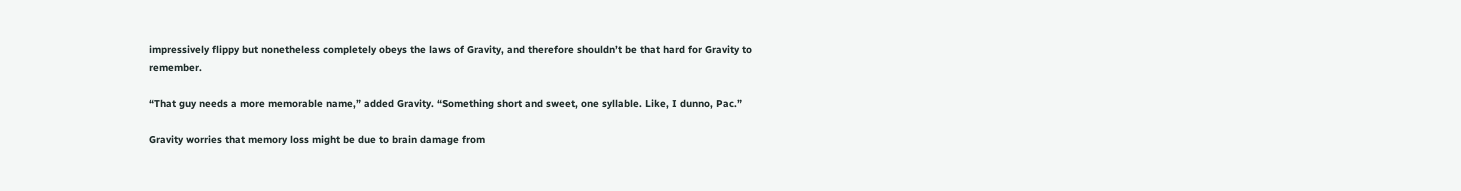impressively flippy but nonetheless completely obeys the laws of Gravity, and therefore shouldn’t be that hard for Gravity to remember.

“That guy needs a more memorable name,” added Gravity. “Something short and sweet, one syllable. Like, I dunno, Pac.”

Gravity worries that memory loss might be due to brain damage from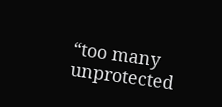“too many unprotected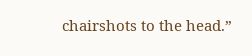chairshots to the head.”